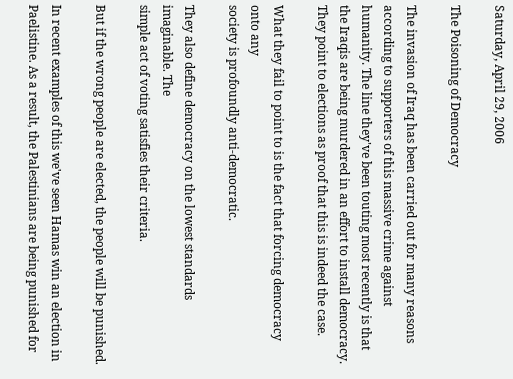Saturday, April 29, 2006

The Poisoning of Democracy

The invasion of Iraq has been carried out for many reasons according to supporters of this massive crime against humanity. The line they've been touting most recently is that the Iraqis are being murdered in an effort to install democracy. They point to elections as proof that this is indeed the case.

What they fail to point to is the fact that forcing democracy onto any
society is profoundly anti-democratic.

They also define democracy on the lowest standards imaginable. The
simple act of voting satisfies their criteria.

But if the wrong people are elected, the people will be punished.

In recent examples of this we've seen Hamas win an election in
Paelistine. As a result, the Palestinians are being punished for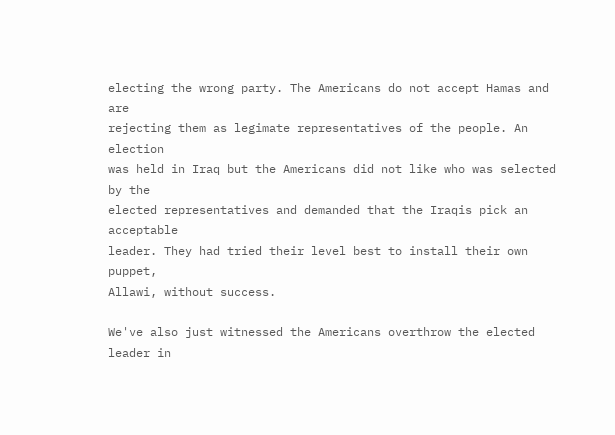electing the wrong party. The Americans do not accept Hamas and are
rejecting them as legimate representatives of the people. An election
was held in Iraq but the Americans did not like who was selected by the
elected representatives and demanded that the Iraqis pick an acceptable
leader. They had tried their level best to install their own puppet,
Allawi, without success.

We've also just witnessed the Americans overthrow the elected leader in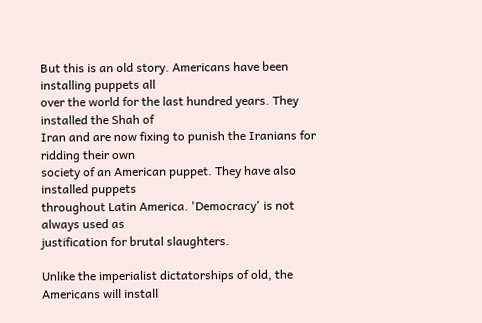But this is an old story. Americans have been installing puppets all
over the world for the last hundred years. They installed the Shah of
Iran and are now fixing to punish the Iranians for ridding their own
society of an American puppet. They have also installed puppets
throughout Latin America. 'Democracy' is not always used as
justification for brutal slaughters.

Unlike the imperialist dictatorships of old, the Americans will install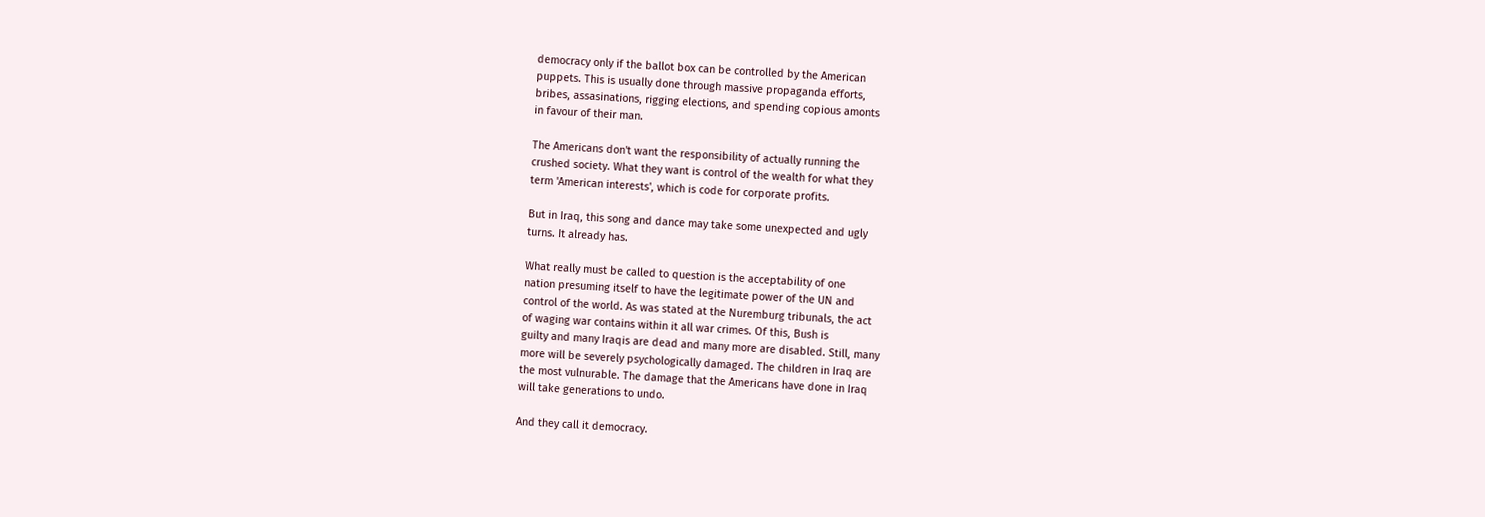democracy only if the ballot box can be controlled by the American
puppets. This is usually done through massive propaganda efforts,
bribes, assasinations, rigging elections, and spending copious amonts
in favour of their man.

The Americans don't want the responsibility of actually running the
crushed society. What they want is control of the wealth for what they
term 'American interests', which is code for corporate profits.

But in Iraq, this song and dance may take some unexpected and ugly
turns. It already has.

What really must be called to question is the acceptability of one
nation presuming itself to have the legitimate power of the UN and
control of the world. As was stated at the Nuremburg tribunals, the act
of waging war contains within it all war crimes. Of this, Bush is
guilty and many Iraqis are dead and many more are disabled. Still, many
more will be severely psychologically damaged. The children in Iraq are
the most vulnurable. The damage that the Americans have done in Iraq
will take generations to undo.

And they call it democracy.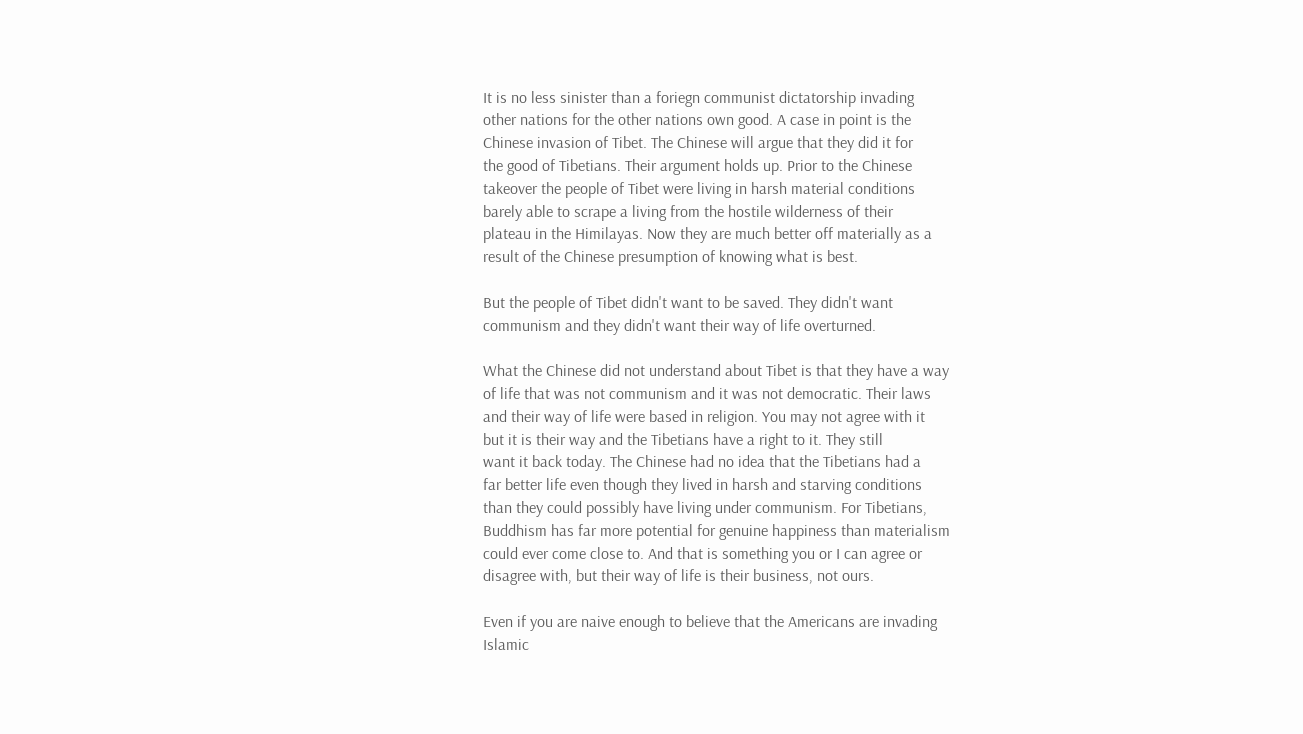It is no less sinister than a foriegn communist dictatorship invading
other nations for the other nations own good. A case in point is the
Chinese invasion of Tibet. The Chinese will argue that they did it for
the good of Tibetians. Their argument holds up. Prior to the Chinese
takeover the people of Tibet were living in harsh material conditions
barely able to scrape a living from the hostile wilderness of their
plateau in the Himilayas. Now they are much better off materially as a
result of the Chinese presumption of knowing what is best.

But the people of Tibet didn't want to be saved. They didn't want
communism and they didn't want their way of life overturned.

What the Chinese did not understand about Tibet is that they have a way
of life that was not communism and it was not democratic. Their laws
and their way of life were based in religion. You may not agree with it
but it is their way and the Tibetians have a right to it. They still
want it back today. The Chinese had no idea that the Tibetians had a
far better life even though they lived in harsh and starving conditions
than they could possibly have living under communism. For Tibetians,
Buddhism has far more potential for genuine happiness than materialism
could ever come close to. And that is something you or I can agree or
disagree with, but their way of life is their business, not ours.

Even if you are naive enough to believe that the Americans are invading
Islamic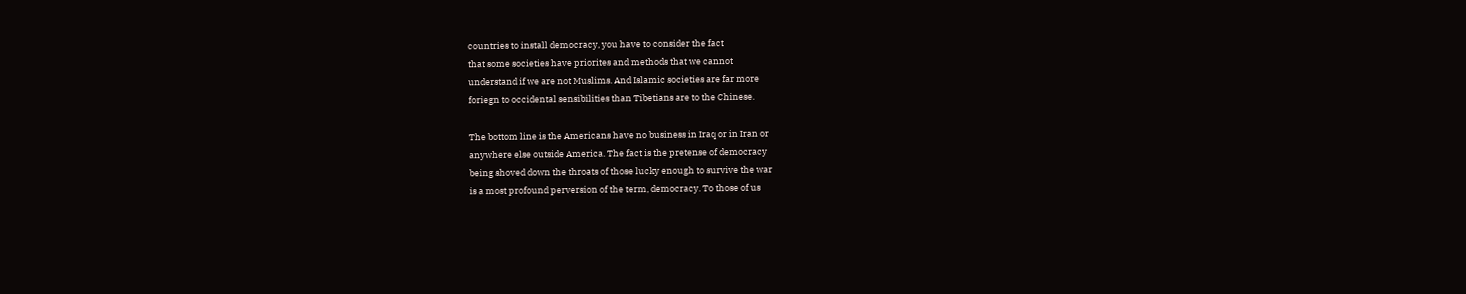countries to install democracy, you have to consider the fact
that some societies have priorites and methods that we cannot
understand if we are not Muslims. And Islamic societies are far more
foriegn to occidental sensibilities than Tibetians are to the Chinese.

The bottom line is the Americans have no business in Iraq or in Iran or
anywhere else outside America. The fact is the pretense of democracy
being shoved down the throats of those lucky enough to survive the war
is a most profound perversion of the term, democracy. To those of us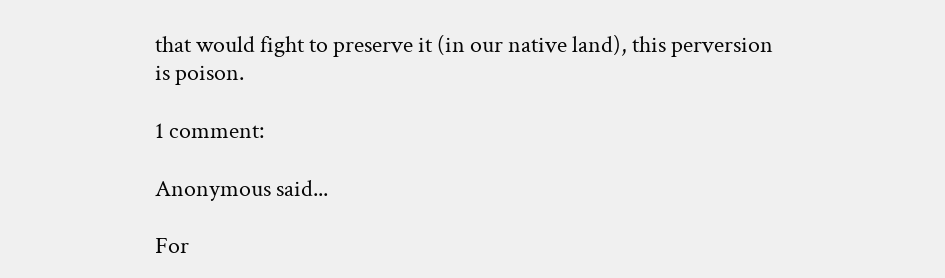that would fight to preserve it (in our native land), this perversion
is poison.

1 comment:

Anonymous said...

For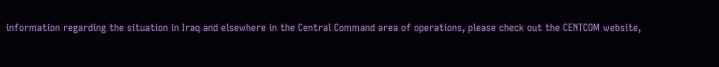information regarding the situation in Iraq and elsewhere in the Central Command area of operations, please check out the CENTCOM website,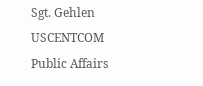Sgt. Gehlen
USCENTCOM Public Affairs